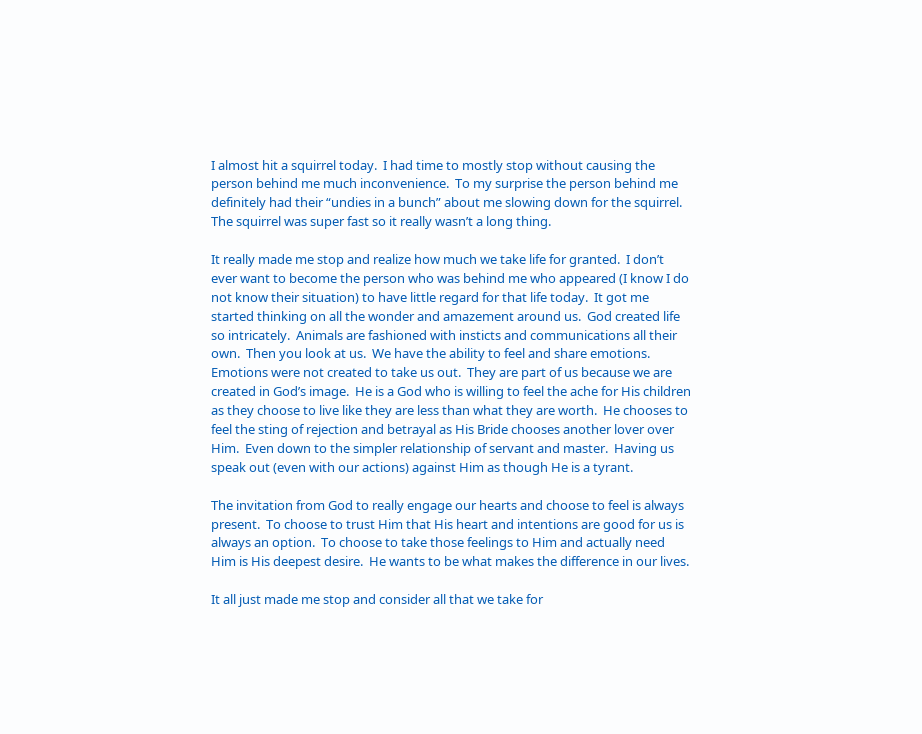I almost hit a squirrel today.  I had time to mostly stop without causing the person behind me much inconvenience.  To my surprise the person behind me definitely had their “undies in a bunch” about me slowing down for the squirrel.  The squirrel was super fast so it really wasn’t a long thing.

It really made me stop and realize how much we take life for granted.  I don’t ever want to become the person who was behind me who appeared (I know I do not know their situation) to have little regard for that life today.  It got me started thinking on all the wonder and amazement around us.  God created life so intricately.  Animals are fashioned with insticts and communications all their own.  Then you look at us.  We have the ability to feel and share emotions.  Emotions were not created to take us out.  They are part of us because we are created in God’s image.  He is a God who is willing to feel the ache for His children as they choose to live like they are less than what they are worth.  He chooses to feel the sting of rejection and betrayal as His Bride chooses another lover over Him.  Even down to the simpler relationship of servant and master.  Having us speak out (even with our actions) against Him as though He is a tyrant.

The invitation from God to really engage our hearts and choose to feel is always present.  To choose to trust Him that His heart and intentions are good for us is always an option.  To choose to take those feelings to Him and actually need Him is His deepest desire.  He wants to be what makes the difference in our lives.

It all just made me stop and consider all that we take for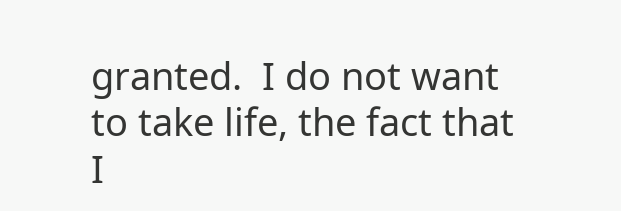granted.  I do not want to take life, the fact that I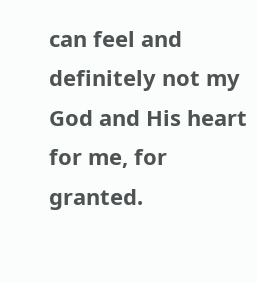can feel and definitely not my God and His heart for me, for granted.